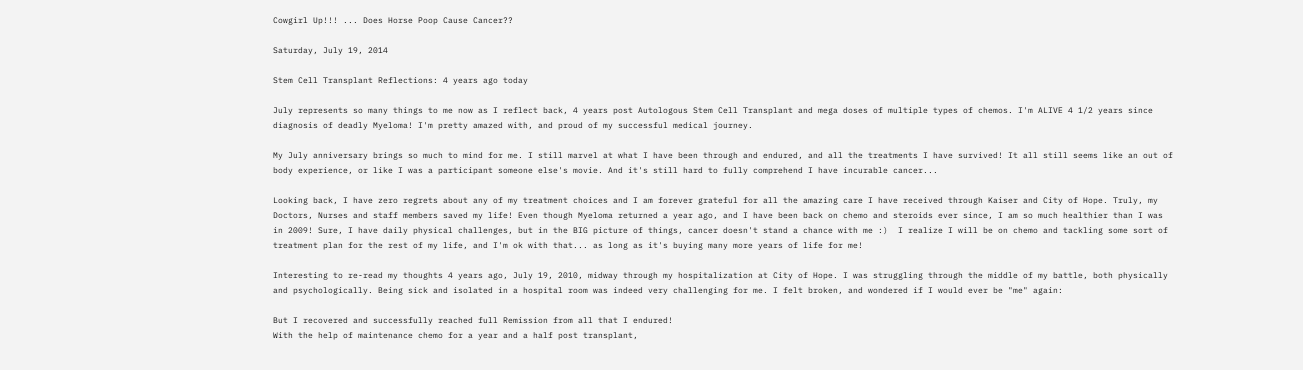Cowgirl Up!!! ... Does Horse Poop Cause Cancer??

Saturday, July 19, 2014

Stem Cell Transplant Reflections: 4 years ago today

July represents so many things to me now as I reflect back, 4 years post Autologous Stem Cell Transplant and mega doses of multiple types of chemos. I'm ALIVE 4 1/2 years since diagnosis of deadly Myeloma! I'm pretty amazed with, and proud of my successful medical journey.

My July anniversary brings so much to mind for me. I still marvel at what I have been through and endured, and all the treatments I have survived! It all still seems like an out of body experience, or like I was a participant someone else's movie. And it's still hard to fully comprehend I have incurable cancer...

Looking back, I have zero regrets about any of my treatment choices and I am forever grateful for all the amazing care I have received through Kaiser and City of Hope. Truly, my Doctors, Nurses and staff members saved my life! Even though Myeloma returned a year ago, and I have been back on chemo and steroids ever since, I am so much healthier than I was in 2009! Sure, I have daily physical challenges, but in the BIG picture of things, cancer doesn't stand a chance with me :)  I realize I will be on chemo and tackling some sort of treatment plan for the rest of my life, and I'm ok with that... as long as it's buying many more years of life for me!

Interesting to re-read my thoughts 4 years ago, July 19, 2010, midway through my hospitalization at City of Hope. I was struggling through the middle of my battle, both physically and psychologically. Being sick and isolated in a hospital room was indeed very challenging for me. I felt broken, and wondered if I would ever be "me" again:

But I recovered and successfully reached full Remission from all that I endured!
With the help of maintenance chemo for a year and a half post transplant,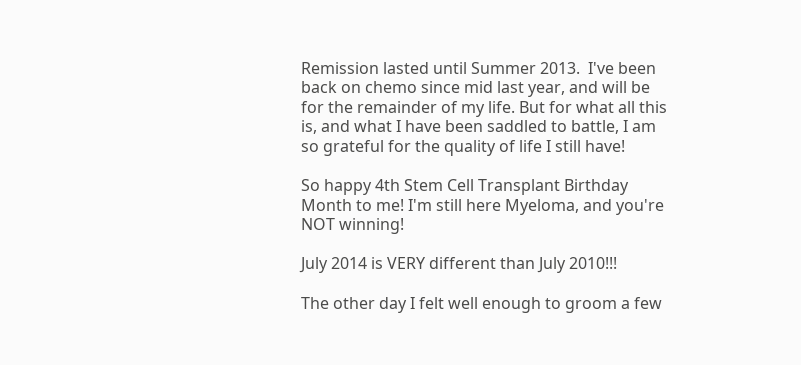Remission lasted until Summer 2013.  I've been back on chemo since mid last year, and will be for the remainder of my life. But for what all this is, and what I have been saddled to battle, I am so grateful for the quality of life I still have!

So happy 4th Stem Cell Transplant Birthday Month to me! I'm still here Myeloma, and you're NOT winning!

July 2014 is VERY different than July 2010!!!

The other day I felt well enough to groom a few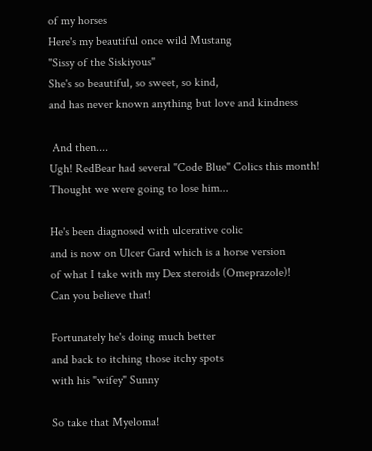of my horses
Here's my beautiful once wild Mustang
"Sissy of the Siskiyous"
She's so beautiful, so sweet, so kind,
and has never known anything but love and kindness

 And then....
Ugh! RedBear had several "Code Blue" Colics this month!
Thought we were going to lose him...

He's been diagnosed with ulcerative colic
and is now on Ulcer Gard which is a horse version
of what I take with my Dex steroids (Omeprazole)!
Can you believe that!

Fortunately he's doing much better
and back to itching those itchy spots
with his "wifey" Sunny

So take that Myeloma!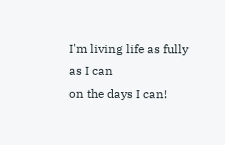I'm living life as fully as I can
on the days I can!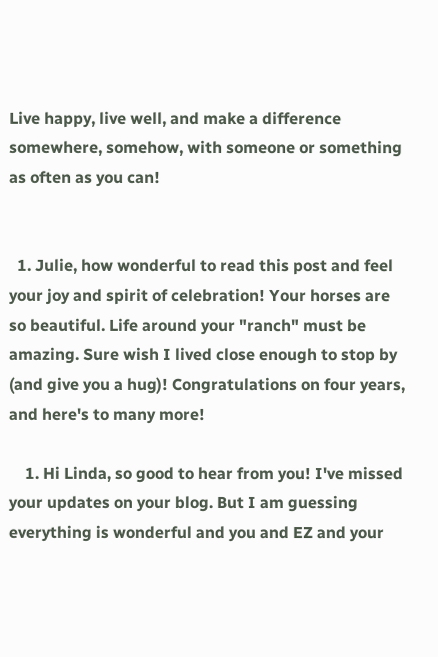Live happy, live well, and make a difference somewhere, somehow, with someone or something as often as you can!


  1. Julie, how wonderful to read this post and feel your joy and spirit of celebration! Your horses are so beautiful. Life around your "ranch" must be amazing. Sure wish I lived close enough to stop by (and give you a hug)! Congratulations on four years, and here's to many more!

    1. Hi Linda, so good to hear from you! I've missed your updates on your blog. But I am guessing everything is wonderful and you and EZ and your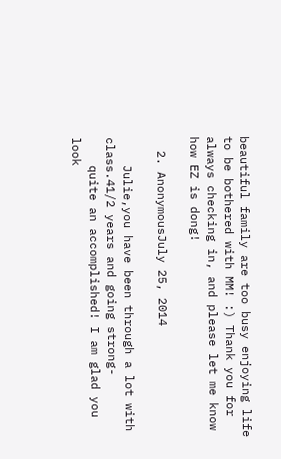beautiful family are too busy enjoying life to be bothered with MM! :) Thank you for always checking in, and please let me know how EZ is dong!

  2. AnonymousJuly 25, 2014

    Julie,you have been through a lot with class.41/2 years and going strong-
    quite an accomplished! I am glad you look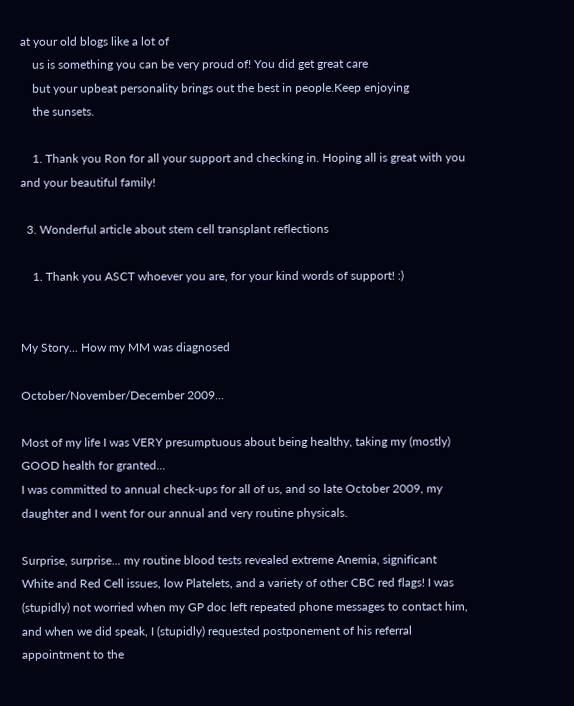at your old blogs like a lot of
    us is something you can be very proud of! You did get great care
    but your upbeat personality brings out the best in people.Keep enjoying
    the sunsets.

    1. Thank you Ron for all your support and checking in. Hoping all is great with you and your beautiful family!

  3. Wonderful article about stem cell transplant reflections

    1. Thank you ASCT whoever you are, for your kind words of support! :)


My Story... How my MM was diagnosed

October/November/December 2009...

Most of my life I was VERY presumptuous about being healthy, taking my (mostly) GOOD health for granted...
I was committed to annual check-ups for all of us, and so late October 2009, my daughter and I went for our annual and very routine physicals.

Surprise, surprise... my routine blood tests revealed extreme Anemia, significant White and Red Cell issues, low Platelets, and a variety of other CBC red flags! I was (stupidly) not worried when my GP doc left repeated phone messages to contact him, and when we did speak, I (stupidly) requested postponement of his referral appointment to the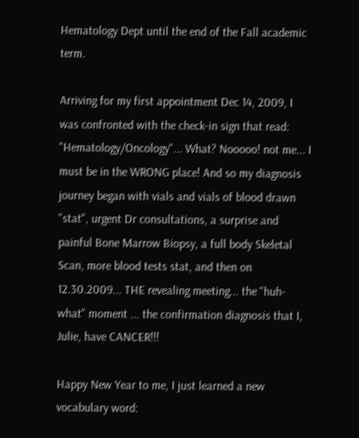Hematology Dept until the end of the Fall academic term.

Arriving for my first appointment Dec 14, 2009, I was confronted with the check-in sign that read: "Hematology/Oncology"... What? Nooooo! not me... I must be in the WRONG place! And so my diagnosis journey began with vials and vials of blood drawn "stat", urgent Dr consultations, a surprise and painful Bone Marrow Biopsy, a full body Skeletal Scan, more blood tests stat, and then on 12.30.2009... THE revealing meeting... the "huh-what" moment ... the confirmation diagnosis that I, Julie, have CANCER!!!

Happy New Year to me, I just learned a new vocabulary word: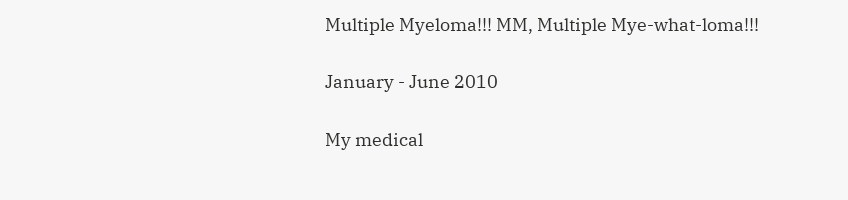Multiple Myeloma!!! MM, Multiple Mye-what-loma!!!

January - June 2010

My medical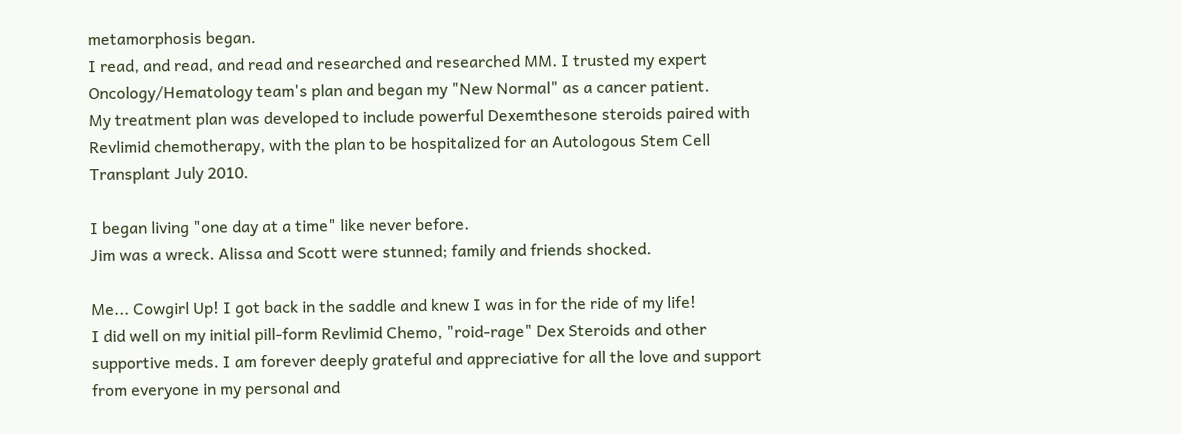metamorphosis began.
I read, and read, and read and researched and researched MM. I trusted my expert Oncology/Hematology team's plan and began my "New Normal" as a cancer patient.
My treatment plan was developed to include powerful Dexemthesone steroids paired with Revlimid chemotherapy, with the plan to be hospitalized for an Autologous Stem Cell Transplant July 2010.

I began living "one day at a time" like never before.
Jim was a wreck. Alissa and Scott were stunned; family and friends shocked.

Me... Cowgirl Up! I got back in the saddle and knew I was in for the ride of my life!
I did well on my initial pill-form Revlimid Chemo, "roid-rage" Dex Steroids and other supportive meds. I am forever deeply grateful and appreciative for all the love and support from everyone in my personal and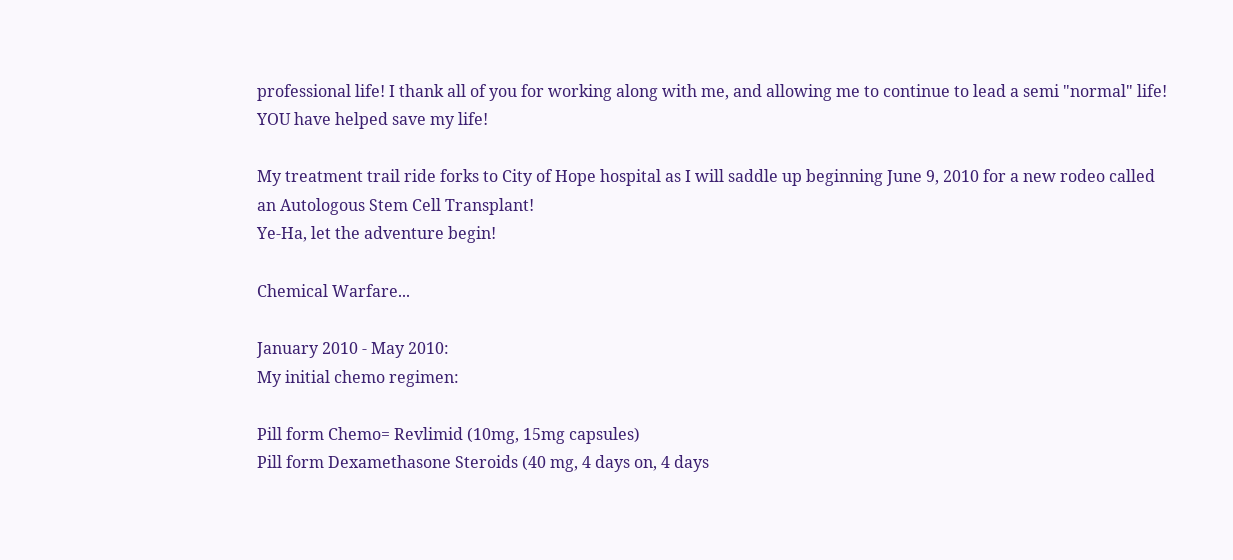professional life! I thank all of you for working along with me, and allowing me to continue to lead a semi "normal" life!
YOU have helped save my life!

My treatment trail ride forks to City of Hope hospital as I will saddle up beginning June 9, 2010 for a new rodeo called an Autologous Stem Cell Transplant!
Ye-Ha, let the adventure begin!

Chemical Warfare...

January 2010 - May 2010:
My initial chemo regimen:

Pill form Chemo= Revlimid (10mg, 15mg capsules)
Pill form Dexamethasone Steroids (40 mg, 4 days on, 4 days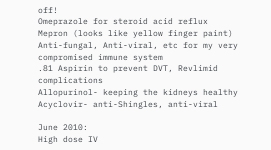off!
Omeprazole for steroid acid reflux
Mepron (looks like yellow finger paint) Anti-fungal, Anti-viral, etc for my very compromised immune system
.81 Aspirin to prevent DVT, Revlimid complications
Allopurinol- keeping the kidneys healthy
Acyclovir- anti-Shingles, anti-viral

June 2010:
High dose IV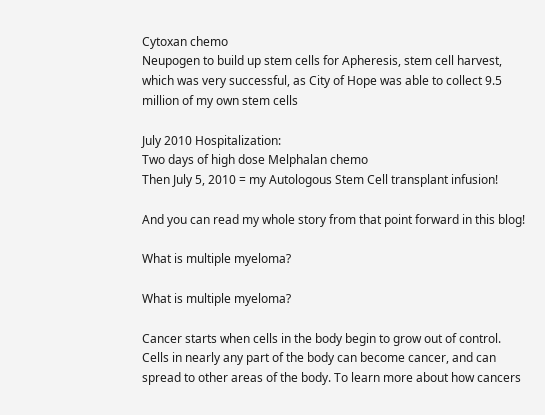Cytoxan chemo
Neupogen to build up stem cells for Apheresis, stem cell harvest, which was very successful, as City of Hope was able to collect 9.5 million of my own stem cells

July 2010 Hospitalization:
Two days of high dose Melphalan chemo
Then July 5, 2010 = my Autologous Stem Cell transplant infusion!

And you can read my whole story from that point forward in this blog!

What is multiple myeloma?

What is multiple myeloma?

Cancer starts when cells in the body begin to grow out of control. Cells in nearly any part of the body can become cancer, and can spread to other areas of the body. To learn more about how cancers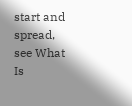start and spread, see What Is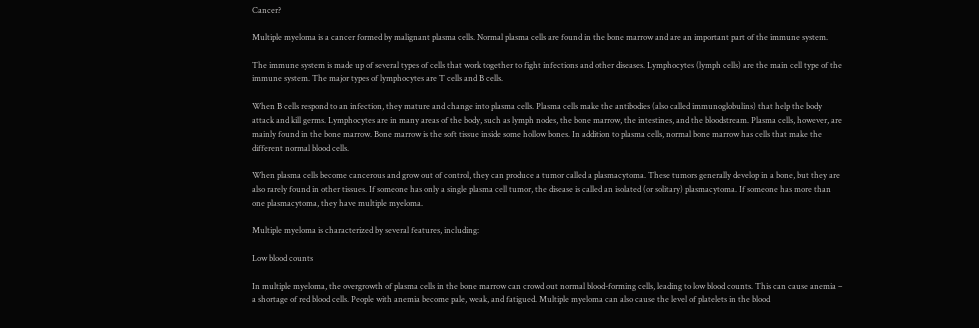Cancer?

Multiple myeloma is a cancer formed by malignant plasma cells. Normal plasma cells are found in the bone marrow and are an important part of the immune system.

The immune system is made up of several types of cells that work together to fight infections and other diseases. Lymphocytes (lymph cells) are the main cell type of the immune system. The major types of lymphocytes are T cells and B cells.

When B cells respond to an infection, they mature and change into plasma cells. Plasma cells make the antibodies (also called immunoglobulins) that help the body attack and kill germs. Lymphocytes are in many areas of the body, such as lymph nodes, the bone marrow, the intestines, and the bloodstream. Plasma cells, however, are mainly found in the bone marrow. Bone marrow is the soft tissue inside some hollow bones. In addition to plasma cells, normal bone marrow has cells that make the different normal blood cells.

When plasma cells become cancerous and grow out of control, they can produce a tumor called a plasmacytoma. These tumors generally develop in a bone, but they are also rarely found in other tissues. If someone has only a single plasma cell tumor, the disease is called an isolated (or solitary) plasmacytoma. If someone has more than one plasmacytoma, they have multiple myeloma.

Multiple myeloma is characterized by several features, including:

Low blood counts

In multiple myeloma, the overgrowth of plasma cells in the bone marrow can crowd out normal blood-forming cells, leading to low blood counts. This can cause anemia – a shortage of red blood cells. People with anemia become pale, weak, and fatigued. Multiple myeloma can also cause the level of platelets in the blood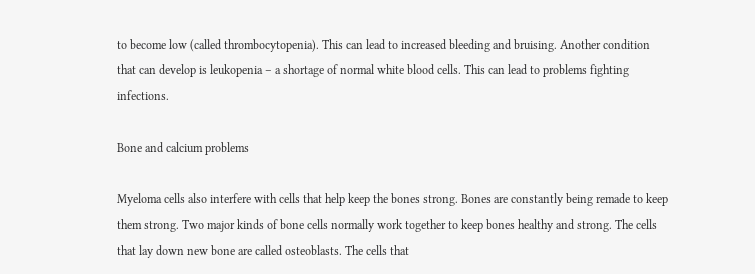to become low (called thrombocytopenia). This can lead to increased bleeding and bruising. Another condition that can develop is leukopenia – a shortage of normal white blood cells. This can lead to problems fighting infections.

Bone and calcium problems

Myeloma cells also interfere with cells that help keep the bones strong. Bones are constantly being remade to keep them strong. Two major kinds of bone cells normally work together to keep bones healthy and strong. The cells that lay down new bone are called osteoblasts. The cells that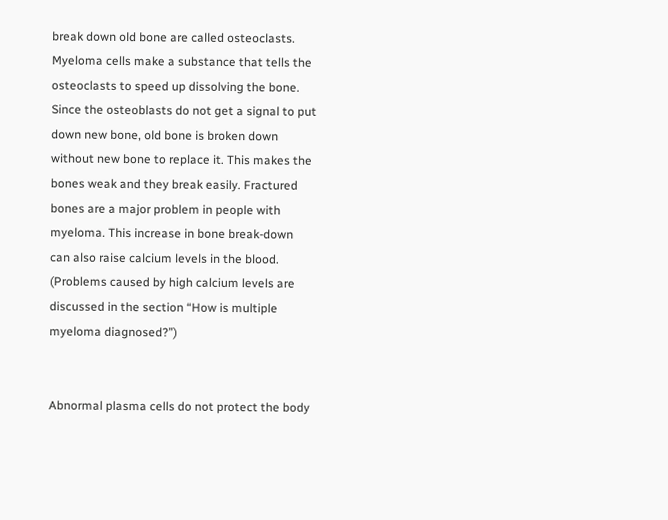break down old bone are called osteoclasts. Myeloma cells make a substance that tells the osteoclasts to speed up dissolving the bone. Since the osteoblasts do not get a signal to put down new bone, old bone is broken down without new bone to replace it. This makes the bones weak and they break easily. Fractured bones are a major problem in people with myeloma. This increase in bone break-down can also raise calcium levels in the blood. (Problems caused by high calcium levels are discussed in the section “How is multiple myeloma diagnosed?”)


Abnormal plasma cells do not protect the body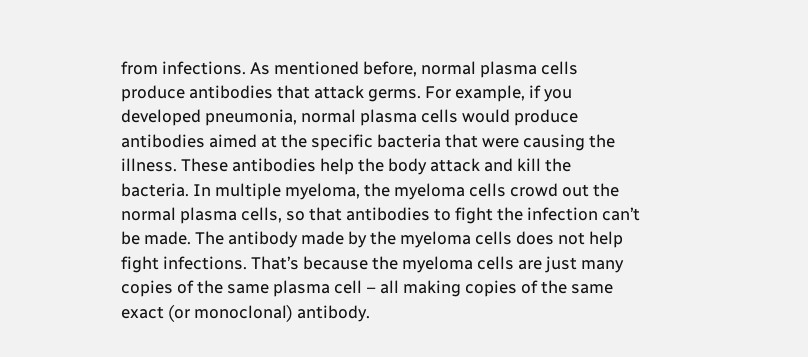from infections. As mentioned before, normal plasma cells produce antibodies that attack germs. For example, if you developed pneumonia, normal plasma cells would produce antibodies aimed at the specific bacteria that were causing the illness. These antibodies help the body attack and kill the bacteria. In multiple myeloma, the myeloma cells crowd out the normal plasma cells, so that antibodies to fight the infection can’t be made. The antibody made by the myeloma cells does not help fight infections. That’s because the myeloma cells are just many copies of the same plasma cell – all making copies of the same exact (or monoclonal) antibody.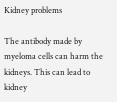Kidney problems

The antibody made by myeloma cells can harm the kidneys. This can lead to kidney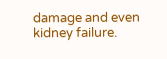damage and even kidney failure.